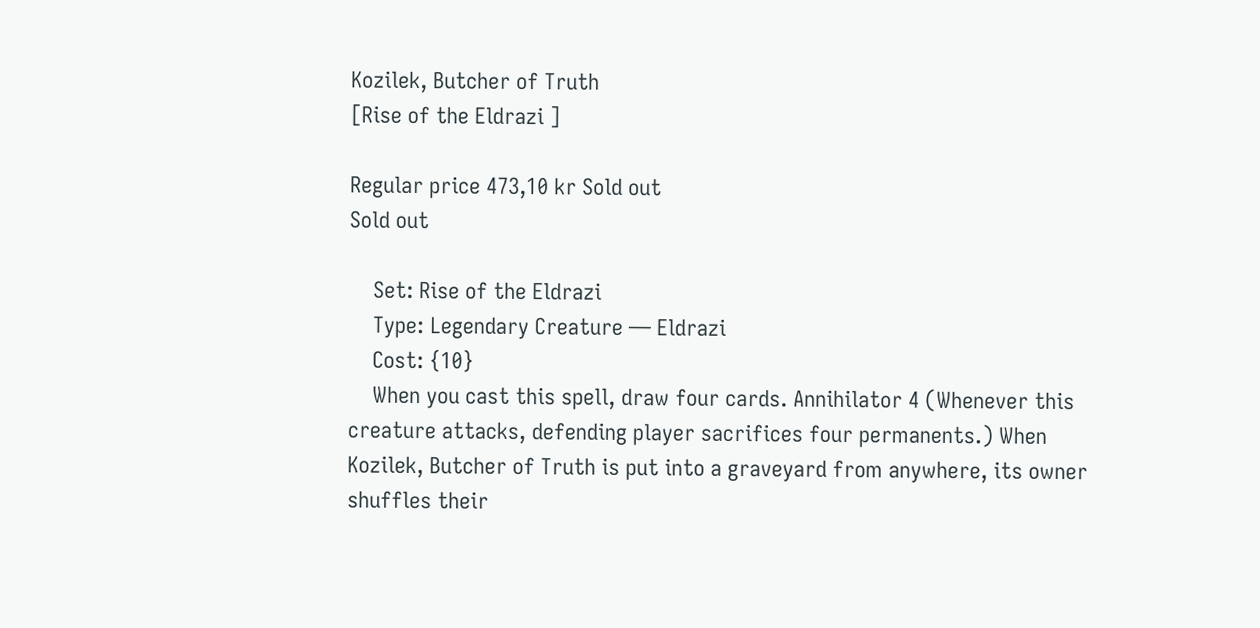Kozilek, Butcher of Truth
[Rise of the Eldrazi ]

Regular price 473,10 kr Sold out
Sold out

    Set: Rise of the Eldrazi
    Type: Legendary Creature — Eldrazi
    Cost: {10}
    When you cast this spell, draw four cards. Annihilator 4 (Whenever this creature attacks, defending player sacrifices four permanents.) When Kozilek, Butcher of Truth is put into a graveyard from anywhere, its owner shuffles their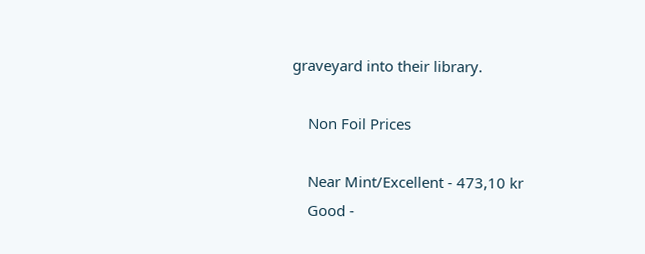graveyard into their library.

    Non Foil Prices

    Near Mint/Excellent - 473,10 kr
    Good -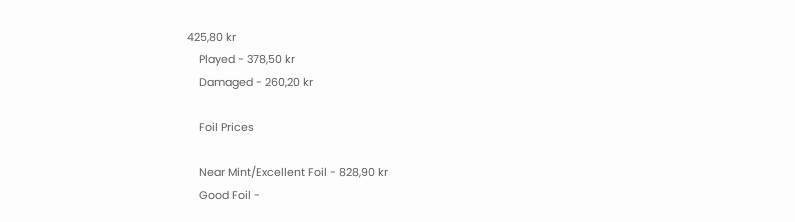425,80 kr
    Played - 378,50 kr
    Damaged - 260,20 kr

    Foil Prices

    Near Mint/Excellent Foil - 828,90 kr
    Good Foil -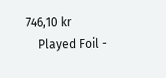746,10 kr
    Played Foil -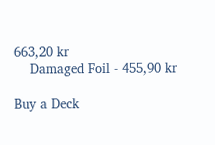663,20 kr
    Damaged Foil - 455,90 kr

Buy a Deck